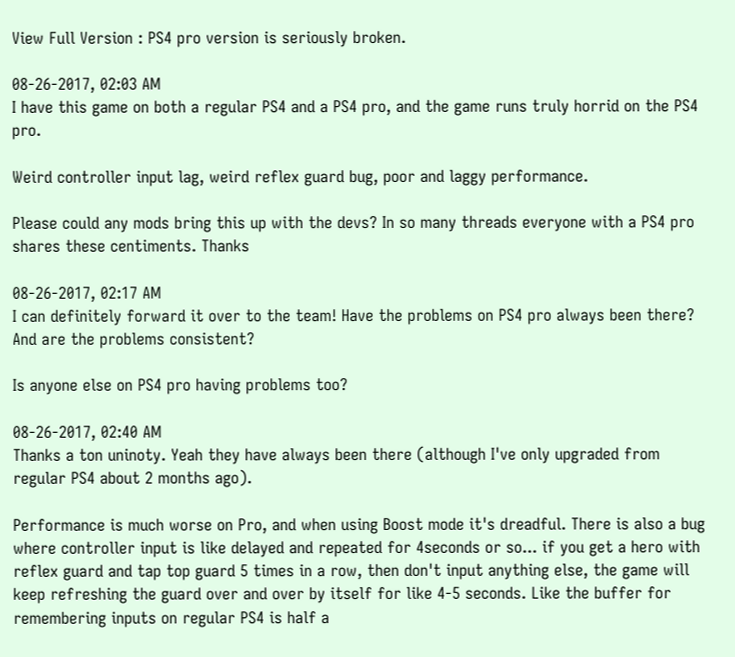View Full Version : PS4 pro version is seriously broken.

08-26-2017, 02:03 AM
I have this game on both a regular PS4 and a PS4 pro, and the game runs truly horrid on the PS4 pro.

Weird controller input lag, weird reflex guard bug, poor and laggy performance.

Please could any mods bring this up with the devs? In so many threads everyone with a PS4 pro shares these centiments. Thanks

08-26-2017, 02:17 AM
I can definitely forward it over to the team! Have the problems on PS4 pro always been there? And are the problems consistent?

Is anyone else on PS4 pro having problems too?

08-26-2017, 02:40 AM
Thanks a ton uninoty. Yeah they have always been there (although I've only upgraded from regular PS4 about 2 months ago).

Performance is much worse on Pro, and when using Boost mode it's dreadful. There is also a bug where controller input is like delayed and repeated for 4seconds or so... if you get a hero with reflex guard and tap top guard 5 times in a row, then don't input anything else, the game will keep refreshing the guard over and over by itself for like 4-5 seconds. Like the buffer for remembering inputs on regular PS4 is half a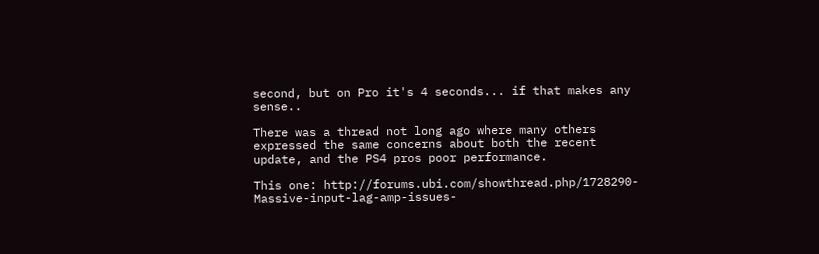second, but on Pro it's 4 seconds... if that makes any sense..

There was a thread not long ago where many others expressed the same concerns about both the recent update, and the PS4 pros poor performance.

This one: http://forums.ubi.com/showthread.php/1728290-Massive-input-lag-amp-issues-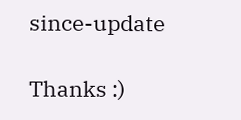since-update

Thanks :)